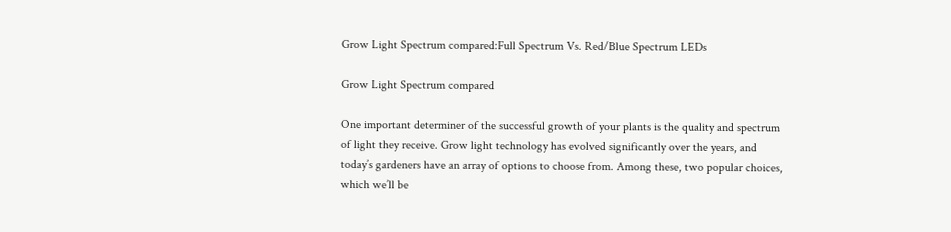Grow Light Spectrum compared:Full Spectrum Vs. Red/Blue Spectrum LEDs

Grow Light Spectrum compared

One important determiner of the successful growth of your plants is the quality and spectrum of light they receive. Grow light technology has evolved significantly over the years, and today’s gardeners have an array of options to choose from. Among these, two popular choices, which we’ll be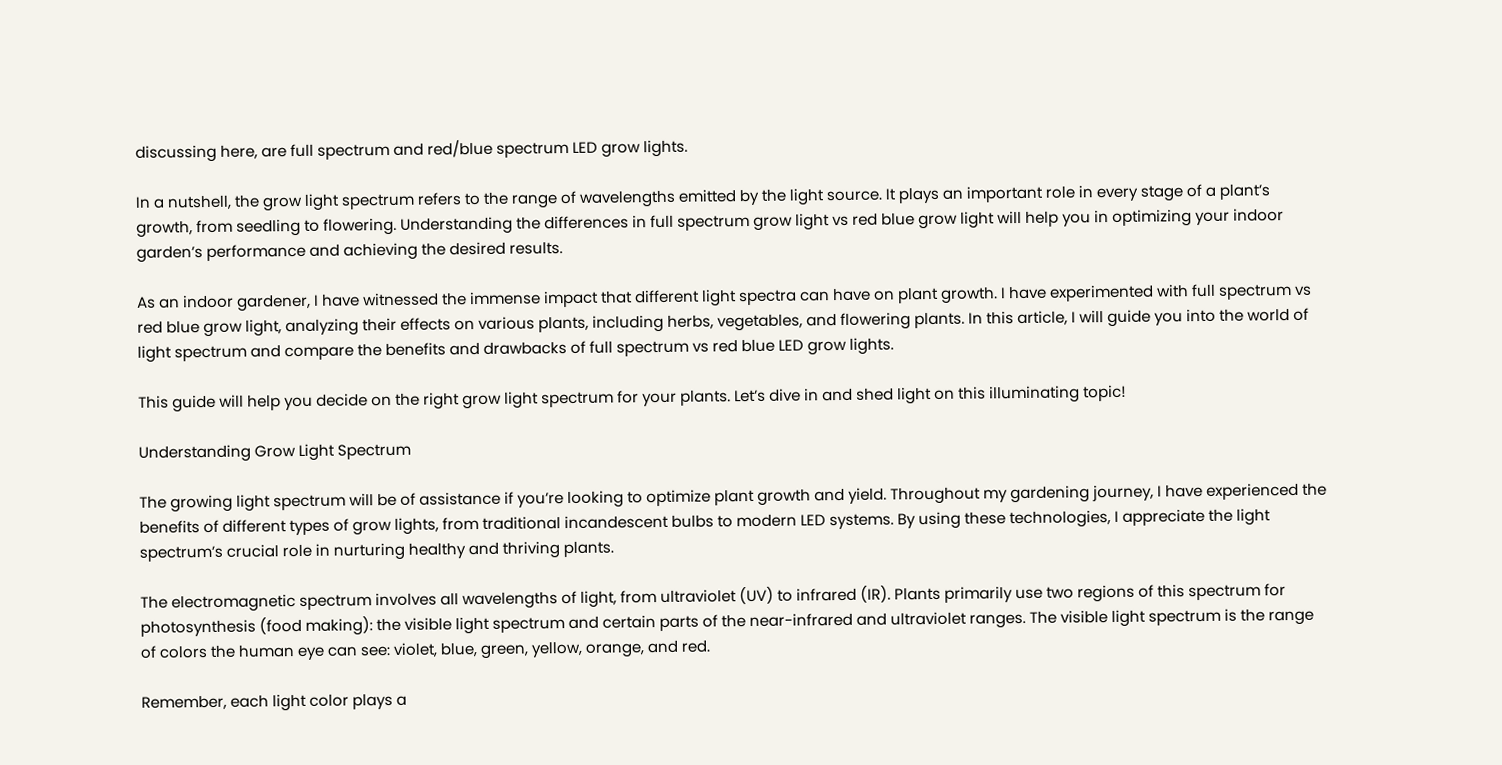discussing here, are full spectrum and red/blue spectrum LED grow lights.

In a nutshell, the grow light spectrum refers to the range of wavelengths emitted by the light source. It plays an important role in every stage of a plant’s growth, from seedling to flowering. Understanding the differences in full spectrum grow light vs red blue grow light will help you in optimizing your indoor garden’s performance and achieving the desired results.

As an indoor gardener, I have witnessed the immense impact that different light spectra can have on plant growth. I have experimented with full spectrum vs red blue grow light, analyzing their effects on various plants, including herbs, vegetables, and flowering plants. In this article, I will guide you into the world of light spectrum and compare the benefits and drawbacks of full spectrum vs red blue LED grow lights.

This guide will help you decide on the right grow light spectrum for your plants. Let’s dive in and shed light on this illuminating topic!

Understanding Grow Light Spectrum

The growing light spectrum will be of assistance if you’re looking to optimize plant growth and yield. Throughout my gardening journey, I have experienced the benefits of different types of grow lights, from traditional incandescent bulbs to modern LED systems. By using these technologies, I appreciate the light spectrum’s crucial role in nurturing healthy and thriving plants.

The electromagnetic spectrum involves all wavelengths of light, from ultraviolet (UV) to infrared (IR). Plants primarily use two regions of this spectrum for photosynthesis (food making): the visible light spectrum and certain parts of the near-infrared and ultraviolet ranges. The visible light spectrum is the range of colors the human eye can see: violet, blue, green, yellow, orange, and red.

Remember, each light color plays a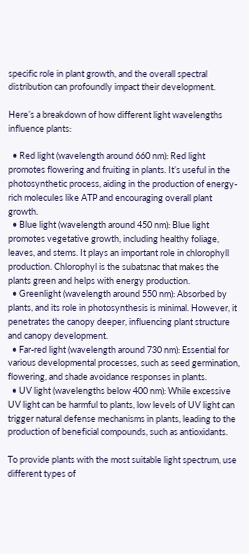specific role in plant growth, and the overall spectral distribution can profoundly impact their development.

Here’s a breakdown of how different light wavelengths influence plants:

  • Red light (wavelength around 660 nm): Red light promotes flowering and fruiting in plants. It’s useful in the photosynthetic process, aiding in the production of energy-rich molecules like ATP and encouraging overall plant growth.
  • Blue light (wavelength around 450 nm): Blue light promotes vegetative growth, including healthy foliage, leaves, and stems. It plays an important role in chlorophyll production. Chlorophyl is the subatsnac that makes the plants green and helps with energy production.
  • Greenlight (wavelength around 550 nm): Absorbed by plants, and its role in photosynthesis is minimal. However, it penetrates the canopy deeper, influencing plant structure and canopy development.
  • Far-red light (wavelength around 730 nm): Essential for various developmental processes, such as seed germination, flowering, and shade avoidance responses in plants.
  • UV light (wavelengths below 400 nm): While excessive UV light can be harmful to plants, low levels of UV light can trigger natural defense mechanisms in plants, leading to the production of beneficial compounds, such as antioxidants.

To provide plants with the most suitable light spectrum, use different types of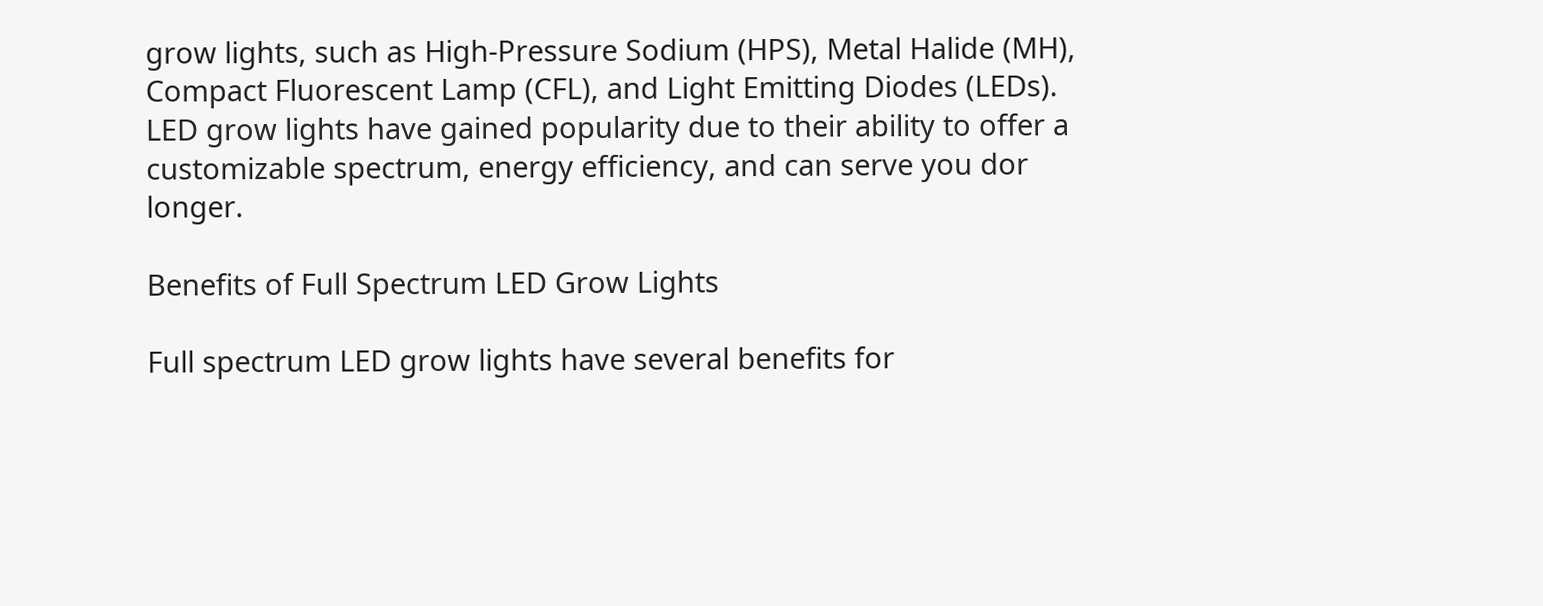grow lights, such as High-Pressure Sodium (HPS), Metal Halide (MH), Compact Fluorescent Lamp (CFL), and Light Emitting Diodes (LEDs). LED grow lights have gained popularity due to their ability to offer a customizable spectrum, energy efficiency, and can serve you dor longer.

Benefits of Full Spectrum LED Grow Lights

Full spectrum LED grow lights have several benefits for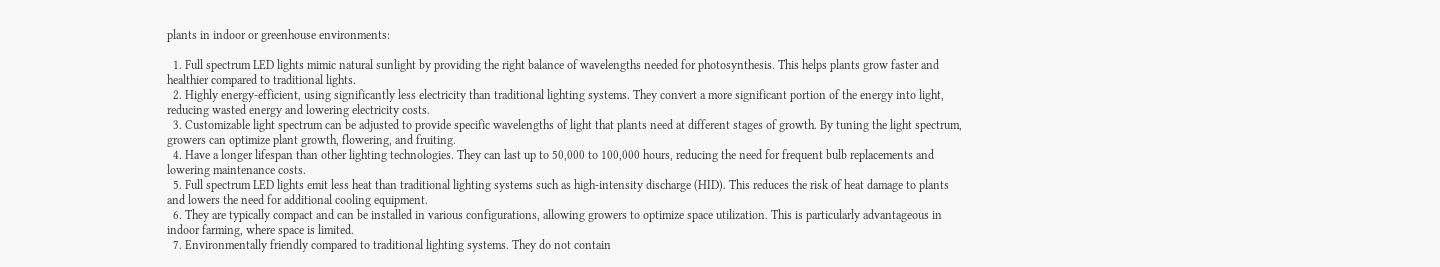plants in indoor or greenhouse environments:

  1. Full spectrum LED lights mimic natural sunlight by providing the right balance of wavelengths needed for photosynthesis. This helps plants grow faster and healthier compared to traditional lights.
  2. Highly energy-efficient, using significantly less electricity than traditional lighting systems. They convert a more significant portion of the energy into light, reducing wasted energy and lowering electricity costs.
  3. Customizable light spectrum can be adjusted to provide specific wavelengths of light that plants need at different stages of growth. By tuning the light spectrum, growers can optimize plant growth, flowering, and fruiting.
  4. Have a longer lifespan than other lighting technologies. They can last up to 50,000 to 100,000 hours, reducing the need for frequent bulb replacements and lowering maintenance costs.
  5. Full spectrum LED lights emit less heat than traditional lighting systems such as high-intensity discharge (HID). This reduces the risk of heat damage to plants and lowers the need for additional cooling equipment.
  6. They are typically compact and can be installed in various configurations, allowing growers to optimize space utilization. This is particularly advantageous in indoor farming, where space is limited.
  7. Environmentally friendly compared to traditional lighting systems. They do not contain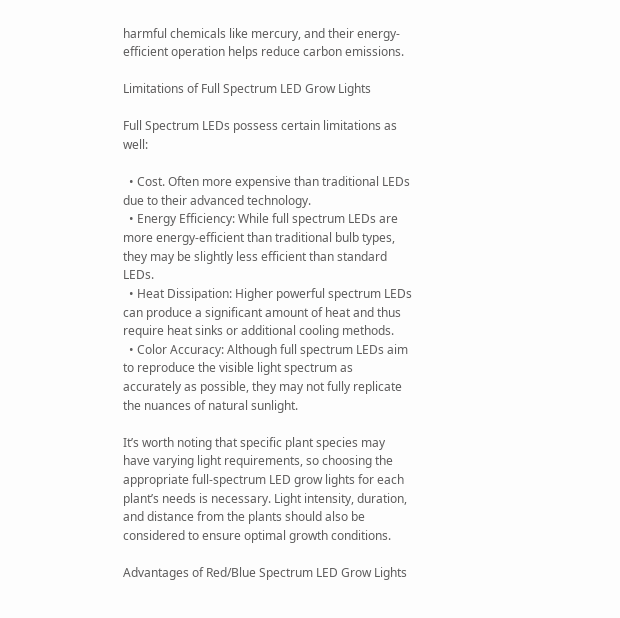harmful chemicals like mercury, and their energy-efficient operation helps reduce carbon emissions.

Limitations of Full Spectrum LED Grow Lights

Full Spectrum LEDs possess certain limitations as well:

  • Cost. Often more expensive than traditional LEDs due to their advanced technology.
  • Energy Efficiency: While full spectrum LEDs are more energy-efficient than traditional bulb types, they may be slightly less efficient than standard LEDs.
  • Heat Dissipation: Higher powerful spectrum LEDs can produce a significant amount of heat and thus require heat sinks or additional cooling methods.
  • Color Accuracy: Although full spectrum LEDs aim to reproduce the visible light spectrum as accurately as possible, they may not fully replicate the nuances of natural sunlight.

It’s worth noting that specific plant species may have varying light requirements, so choosing the appropriate full-spectrum LED grow lights for each plant’s needs is necessary. Light intensity, duration, and distance from the plants should also be considered to ensure optimal growth conditions.

Advantages of Red/Blue Spectrum LED Grow Lights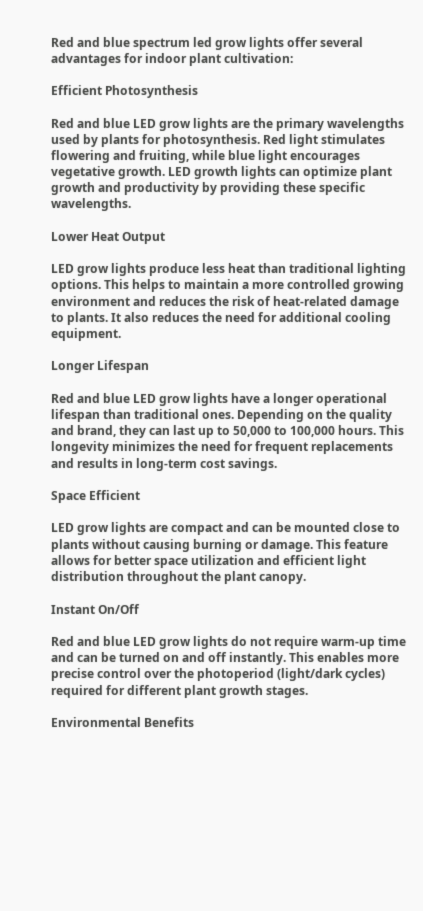Red and blue spectrum led grow lights offer several advantages for indoor plant cultivation:

Efficient Photosynthesis

Red and blue LED grow lights are the primary wavelengths used by plants for photosynthesis. Red light stimulates flowering and fruiting, while blue light encourages vegetative growth. LED growth lights can optimize plant growth and productivity by providing these specific wavelengths.

Lower Heat Output

LED grow lights produce less heat than traditional lighting options. This helps to maintain a more controlled growing environment and reduces the risk of heat-related damage to plants. It also reduces the need for additional cooling equipment.

Longer Lifespan

Red and blue LED grow lights have a longer operational lifespan than traditional ones. Depending on the quality and brand, they can last up to 50,000 to 100,000 hours. This longevity minimizes the need for frequent replacements and results in long-term cost savings.

Space Efficient

LED grow lights are compact and can be mounted close to plants without causing burning or damage. This feature allows for better space utilization and efficient light distribution throughout the plant canopy.

Instant On/Off

Red and blue LED grow lights do not require warm-up time and can be turned on and off instantly. This enables more precise control over the photoperiod (light/dark cycles) required for different plant growth stages.

Environmental Benefits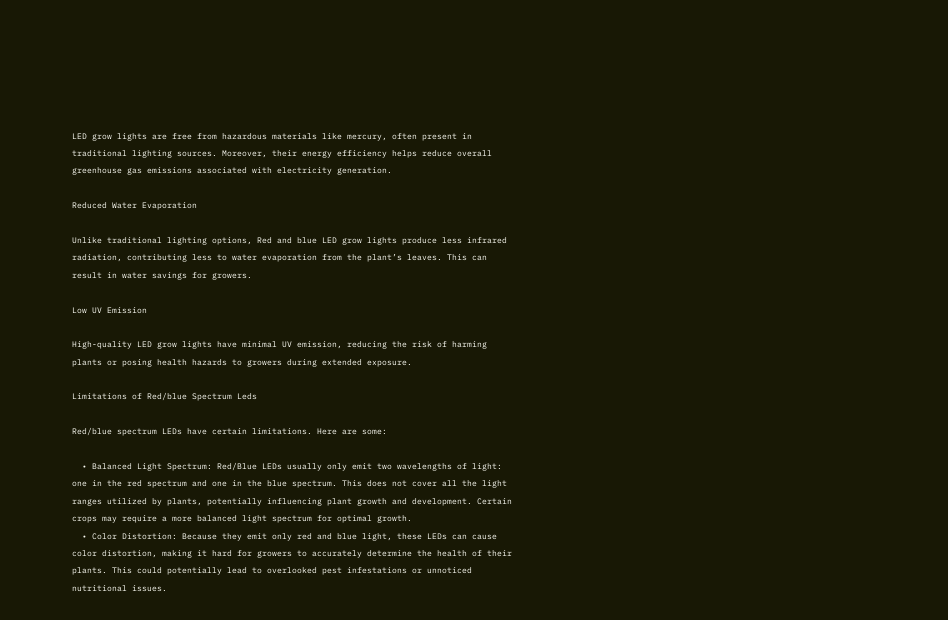LED grow lights are free from hazardous materials like mercury, often present in traditional lighting sources. Moreover, their energy efficiency helps reduce overall greenhouse gas emissions associated with electricity generation.

Reduced Water Evaporation

Unlike traditional lighting options, Red and blue LED grow lights produce less infrared radiation, contributing less to water evaporation from the plant’s leaves. This can result in water savings for growers.

Low UV Emission

High-quality LED grow lights have minimal UV emission, reducing the risk of harming plants or posing health hazards to growers during extended exposure.

Limitations of Red/blue Spectrum Leds

Red/blue spectrum LEDs have certain limitations. Here are some:

  • Balanced Light Spectrum: Red/Blue LEDs usually only emit two wavelengths of light: one in the red spectrum and one in the blue spectrum. This does not cover all the light ranges utilized by plants, potentially influencing plant growth and development. Certain crops may require a more balanced light spectrum for optimal growth.
  • Color Distortion: Because they emit only red and blue light, these LEDs can cause color distortion, making it hard for growers to accurately determine the health of their plants. This could potentially lead to overlooked pest infestations or unnoticed nutritional issues.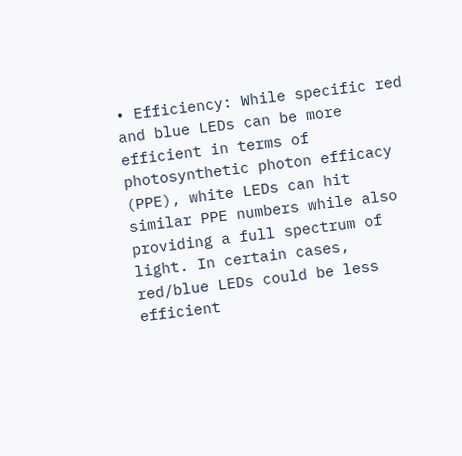• Efficiency: While specific red and blue LEDs can be more efficient in terms of photosynthetic photon efficacy (PPE), white LEDs can hit similar PPE numbers while also providing a full spectrum of light. In certain cases, red/blue LEDs could be less efficient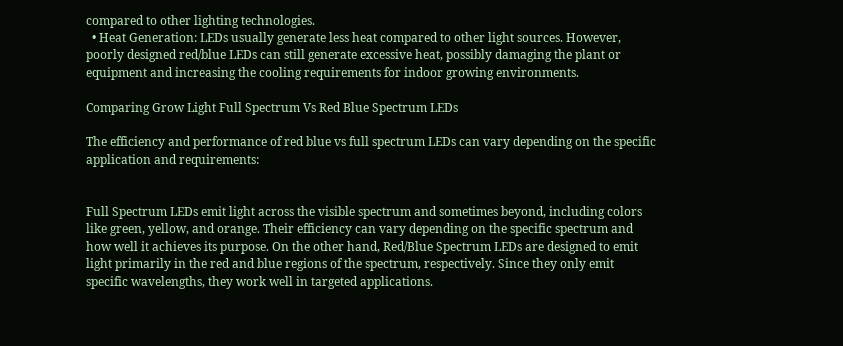compared to other lighting technologies.
  • Heat Generation: LEDs usually generate less heat compared to other light sources. However, poorly designed red/blue LEDs can still generate excessive heat, possibly damaging the plant or equipment and increasing the cooling requirements for indoor growing environments.

Comparing Grow Light Full Spectrum Vs Red Blue Spectrum LEDs

The efficiency and performance of red blue vs full spectrum LEDs can vary depending on the specific application and requirements:


Full Spectrum LEDs emit light across the visible spectrum and sometimes beyond, including colors like green, yellow, and orange. Their efficiency can vary depending on the specific spectrum and how well it achieves its purpose. On the other hand, Red/Blue Spectrum LEDs are designed to emit light primarily in the red and blue regions of the spectrum, respectively. Since they only emit specific wavelengths, they work well in targeted applications.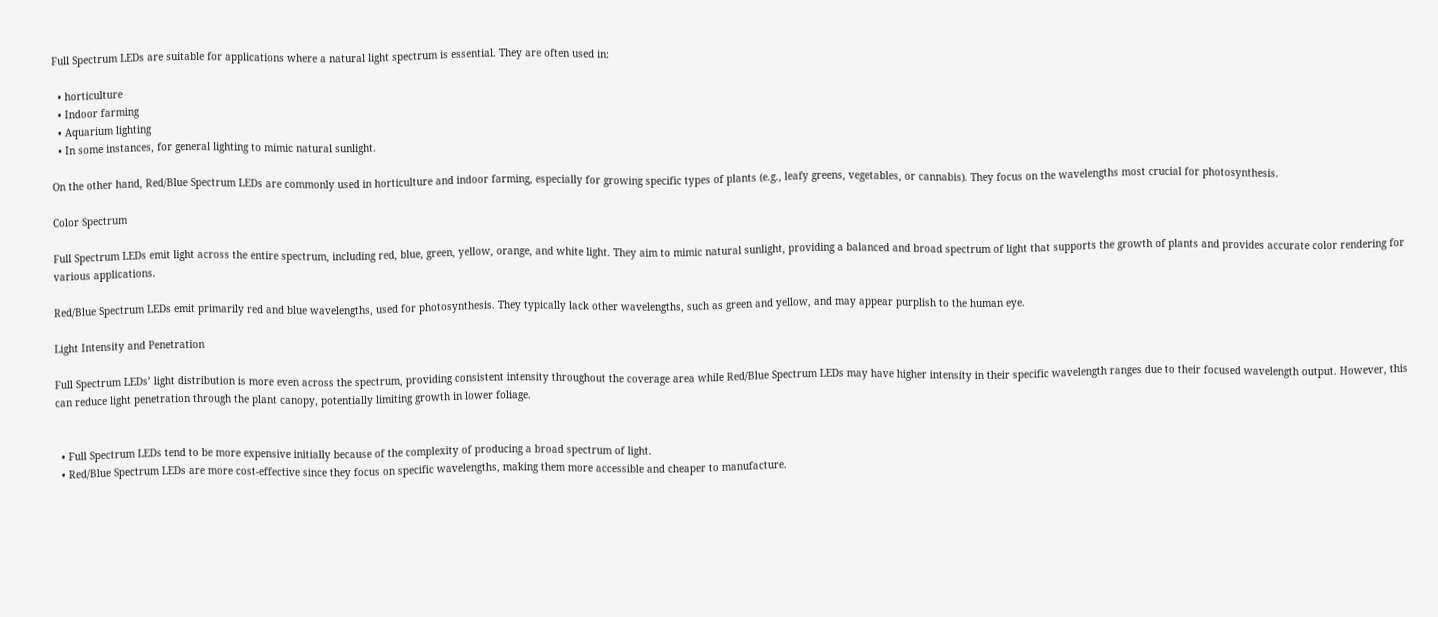Full Spectrum LEDs are suitable for applications where a natural light spectrum is essential. They are often used in:

  • horticulture
  • Indoor farming
  • Aquarium lighting
  • In some instances, for general lighting to mimic natural sunlight.

On the other hand, Red/Blue Spectrum LEDs are commonly used in horticulture and indoor farming, especially for growing specific types of plants (e.g., leafy greens, vegetables, or cannabis). They focus on the wavelengths most crucial for photosynthesis.

Color Spectrum

Full Spectrum LEDs emit light across the entire spectrum, including red, blue, green, yellow, orange, and white light. They aim to mimic natural sunlight, providing a balanced and broad spectrum of light that supports the growth of plants and provides accurate color rendering for various applications.

Red/Blue Spectrum LEDs emit primarily red and blue wavelengths, used for photosynthesis. They typically lack other wavelengths, such as green and yellow, and may appear purplish to the human eye.

Light Intensity and Penetration

Full Spectrum LEDs’ light distribution is more even across the spectrum, providing consistent intensity throughout the coverage area while Red/Blue Spectrum LEDs may have higher intensity in their specific wavelength ranges due to their focused wavelength output. However, this can reduce light penetration through the plant canopy, potentially limiting growth in lower foliage.


  • Full Spectrum LEDs tend to be more expensive initially because of the complexity of producing a broad spectrum of light.
  • Red/Blue Spectrum LEDs are more cost-effective since they focus on specific wavelengths, making them more accessible and cheaper to manufacture.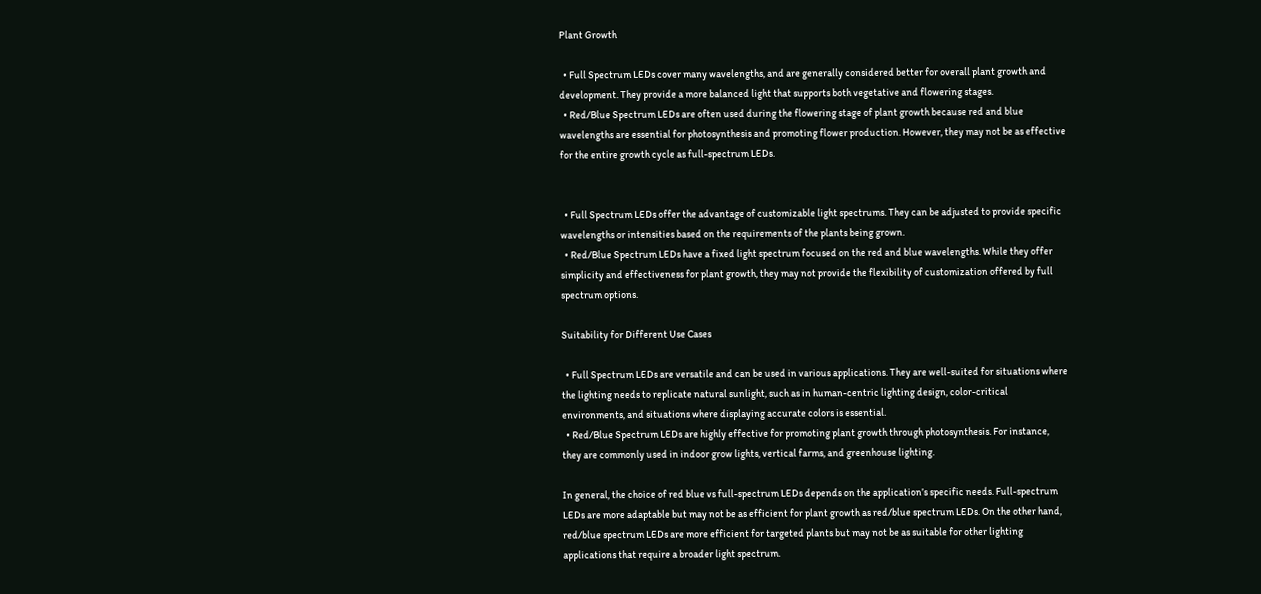Plant Growth

  • Full Spectrum LEDs cover many wavelengths, and are generally considered better for overall plant growth and development. They provide a more balanced light that supports both vegetative and flowering stages.
  • Red/Blue Spectrum LEDs are often used during the flowering stage of plant growth because red and blue wavelengths are essential for photosynthesis and promoting flower production. However, they may not be as effective for the entire growth cycle as full-spectrum LEDs.


  • Full Spectrum LEDs offer the advantage of customizable light spectrums. They can be adjusted to provide specific wavelengths or intensities based on the requirements of the plants being grown.
  • Red/Blue Spectrum LEDs have a fixed light spectrum focused on the red and blue wavelengths. While they offer simplicity and effectiveness for plant growth, they may not provide the flexibility of customization offered by full spectrum options.

Suitability for Different Use Cases

  • Full Spectrum LEDs are versatile and can be used in various applications. They are well-suited for situations where the lighting needs to replicate natural sunlight, such as in human-centric lighting design, color-critical environments, and situations where displaying accurate colors is essential.
  • Red/Blue Spectrum LEDs are highly effective for promoting plant growth through photosynthesis. For instance, they are commonly used in indoor grow lights, vertical farms, and greenhouse lighting.

In general, the choice of red blue vs full-spectrum LEDs depends on the application’s specific needs. Full-spectrum LEDs are more adaptable but may not be as efficient for plant growth as red/blue spectrum LEDs. On the other hand, red/blue spectrum LEDs are more efficient for targeted plants but may not be as suitable for other lighting applications that require a broader light spectrum.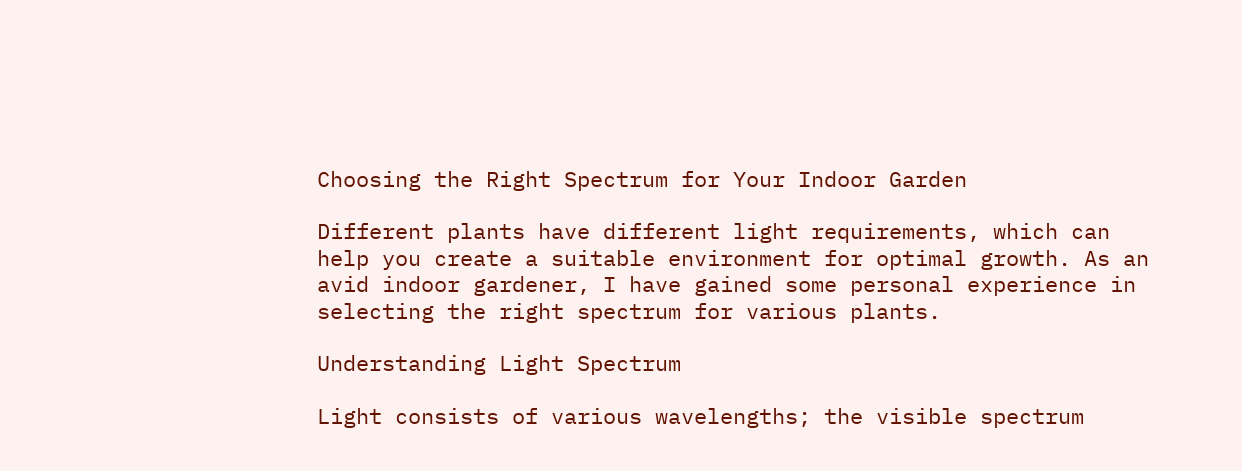Choosing the Right Spectrum for Your Indoor Garden

Different plants have different light requirements, which can help you create a suitable environment for optimal growth. As an avid indoor gardener, I have gained some personal experience in selecting the right spectrum for various plants.

Understanding Light Spectrum

Light consists of various wavelengths; the visible spectrum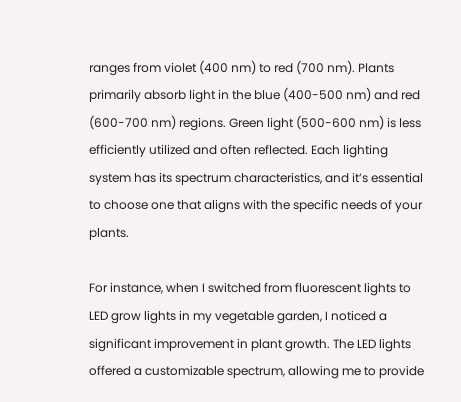ranges from violet (400 nm) to red (700 nm). Plants primarily absorb light in the blue (400-500 nm) and red (600-700 nm) regions. Green light (500-600 nm) is less efficiently utilized and often reflected. Each lighting system has its spectrum characteristics, and it’s essential to choose one that aligns with the specific needs of your plants.

For instance, when I switched from fluorescent lights to LED grow lights in my vegetable garden, I noticed a significant improvement in plant growth. The LED lights offered a customizable spectrum, allowing me to provide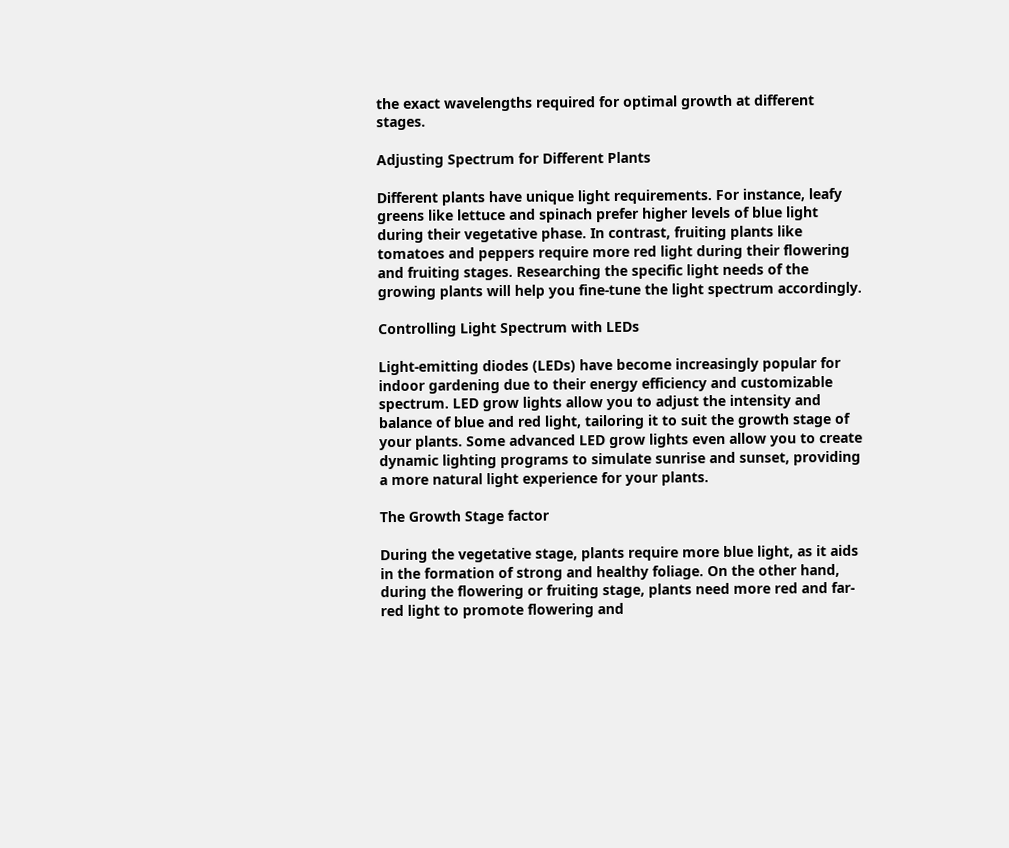the exact wavelengths required for optimal growth at different stages.

Adjusting Spectrum for Different Plants

Different plants have unique light requirements. For instance, leafy greens like lettuce and spinach prefer higher levels of blue light during their vegetative phase. In contrast, fruiting plants like tomatoes and peppers require more red light during their flowering and fruiting stages. Researching the specific light needs of the growing plants will help you fine-tune the light spectrum accordingly.

Controlling Light Spectrum with LEDs

Light-emitting diodes (LEDs) have become increasingly popular for indoor gardening due to their energy efficiency and customizable spectrum. LED grow lights allow you to adjust the intensity and balance of blue and red light, tailoring it to suit the growth stage of your plants. Some advanced LED grow lights even allow you to create dynamic lighting programs to simulate sunrise and sunset, providing a more natural light experience for your plants.

The Growth Stage factor

During the vegetative stage, plants require more blue light, as it aids in the formation of strong and healthy foliage. On the other hand, during the flowering or fruiting stage, plants need more red and far-red light to promote flowering and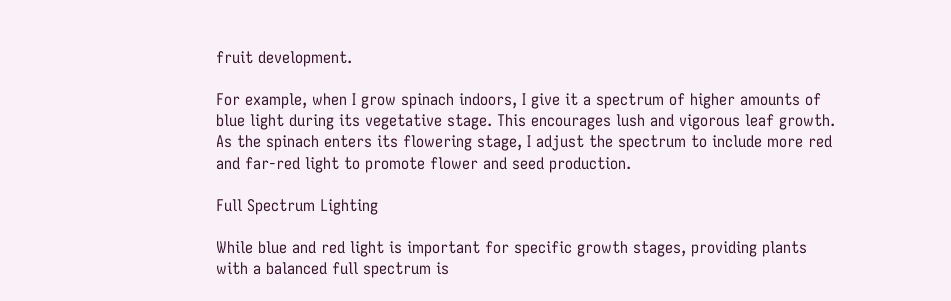fruit development.

For example, when I grow spinach indoors, I give it a spectrum of higher amounts of blue light during its vegetative stage. This encourages lush and vigorous leaf growth. As the spinach enters its flowering stage, I adjust the spectrum to include more red and far-red light to promote flower and seed production.

Full Spectrum Lighting

While blue and red light is important for specific growth stages, providing plants with a balanced full spectrum is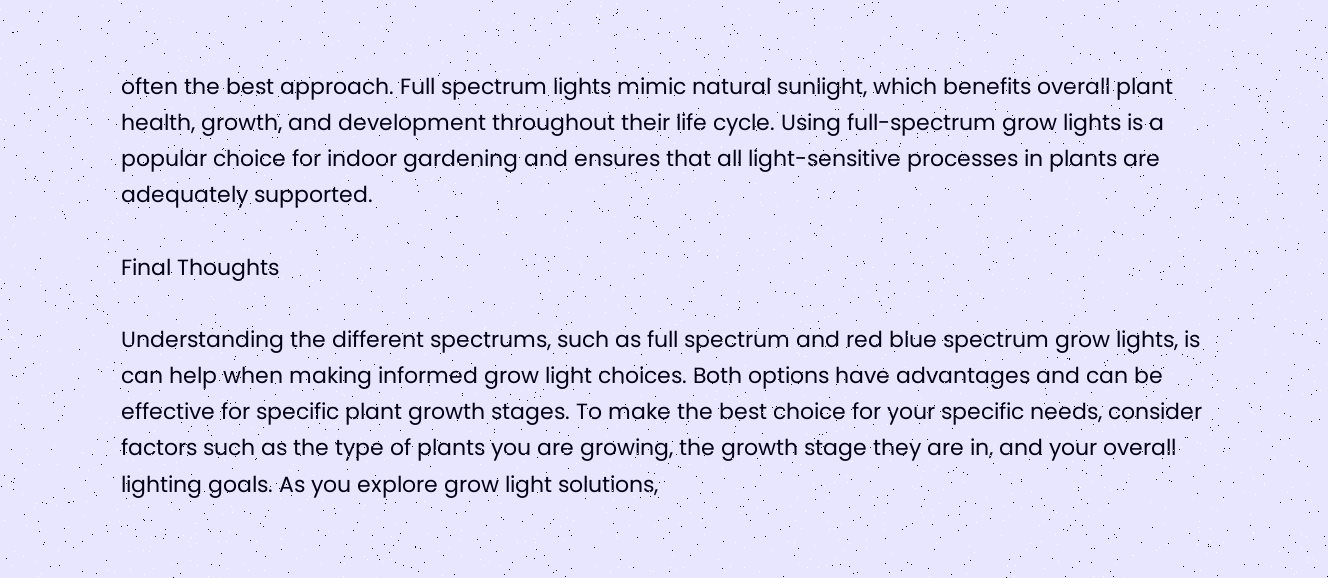often the best approach. Full spectrum lights mimic natural sunlight, which benefits overall plant health, growth, and development throughout their life cycle. Using full-spectrum grow lights is a popular choice for indoor gardening and ensures that all light-sensitive processes in plants are adequately supported.

Final Thoughts

Understanding the different spectrums, such as full spectrum and red blue spectrum grow lights, is can help when making informed grow light choices. Both options have advantages and can be effective for specific plant growth stages. To make the best choice for your specific needs, consider factors such as the type of plants you are growing, the growth stage they are in, and your overall lighting goals. As you explore grow light solutions,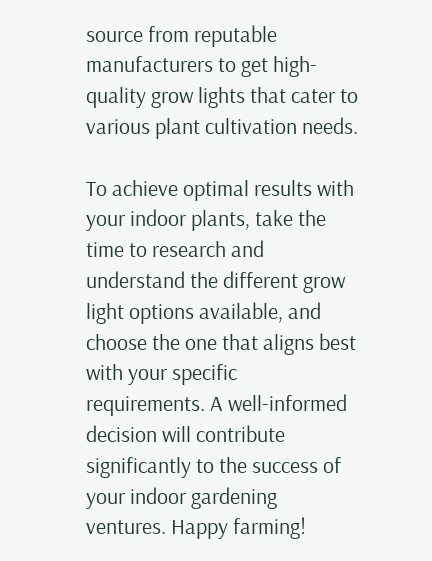source from reputable manufacturers to get high-quality grow lights that cater to various plant cultivation needs.

To achieve optimal results with your indoor plants, take the time to research and understand the different grow light options available, and choose the one that aligns best with your specific requirements. A well-informed decision will contribute significantly to the success of your indoor gardening ventures. Happy farming!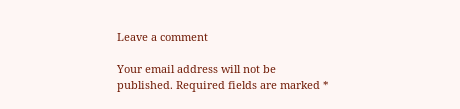Leave a comment

Your email address will not be published. Required fields are marked *